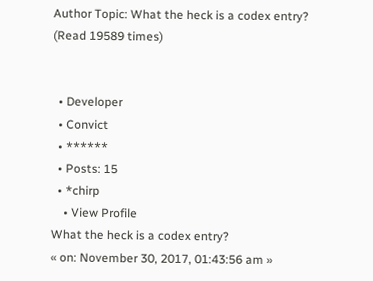Author Topic: What the heck is a codex entry?  (Read 19589 times)


  • Developer
  • Convict
  • ******
  • Posts: 15
  • *chirp
    • View Profile
What the heck is a codex entry?
« on: November 30, 2017, 01:43:56 am »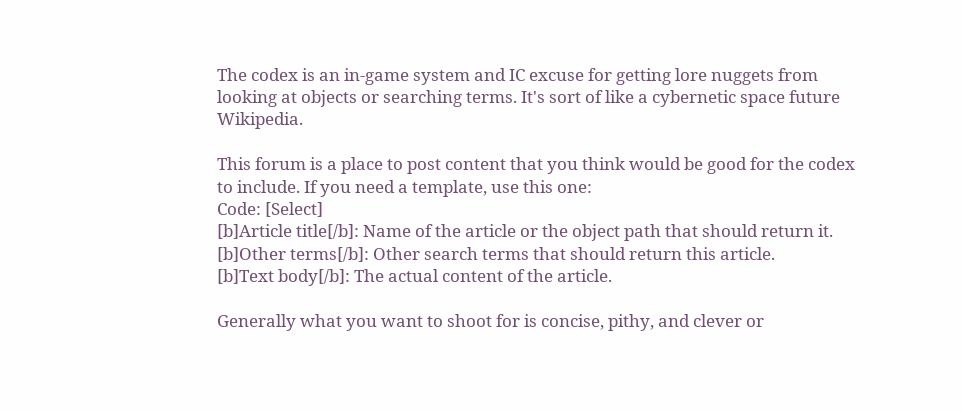The codex is an in-game system and IC excuse for getting lore nuggets from looking at objects or searching terms. It's sort of like a cybernetic space future Wikipedia.

This forum is a place to post content that you think would be good for the codex to include. If you need a template, use this one:
Code: [Select]
[b]Article title[/b]: Name of the article or the object path that should return it.
[b]Other terms[/b]: Other search terms that should return this article.
[b]Text body[/b]: The actual content of the article.

Generally what you want to shoot for is concise, pithy, and clever or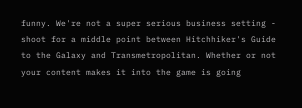funny. We're not a super serious business setting - shoot for a middle point between Hitchhiker's Guide to the Galaxy and Transmetropolitan. Whether or not your content makes it into the game is going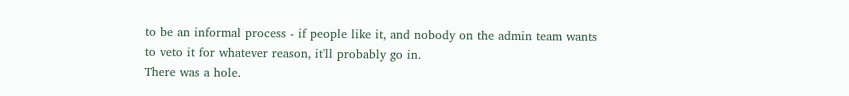to be an informal process - if people like it, and nobody on the admin team wants to veto it for whatever reason, it'll probably go in.
There was a hole.